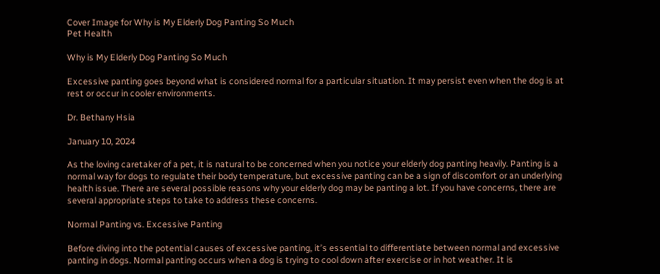Cover Image for Why is My Elderly Dog Panting So Much
Pet Health

Why is My Elderly Dog Panting So Much

Excessive panting goes beyond what is considered normal for a particular situation. It may persist even when the dog is at rest or occur in cooler environments.

Dr. Bethany Hsia

January 10, 2024

As the loving caretaker of a pet, it is natural to be concerned when you notice your elderly dog panting heavily. Panting is a normal way for dogs to regulate their body temperature, but excessive panting can be a sign of discomfort or an underlying health issue. There are several possible reasons why your elderly dog may be panting a lot. If you have concerns, there are several appropriate steps to take to address these concerns.

Normal Panting vs. Excessive Panting

Before diving into the potential causes of excessive panting, it’s essential to differentiate between normal and excessive panting in dogs. Normal panting occurs when a dog is trying to cool down after exercise or in hot weather. It is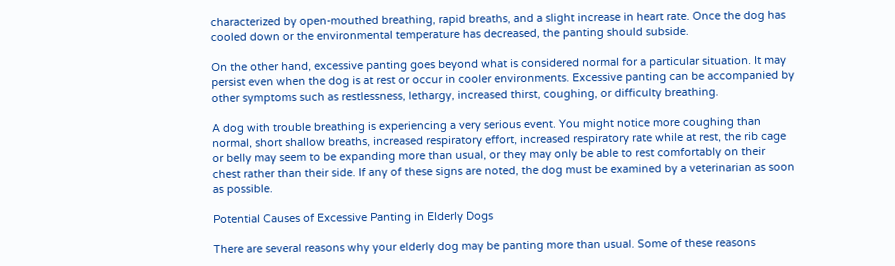characterized by open-mouthed breathing, rapid breaths, and a slight increase in heart rate. Once the dog has cooled down or the environmental temperature has decreased, the panting should subside.

On the other hand, excessive panting goes beyond what is considered normal for a particular situation. It may persist even when the dog is at rest or occur in cooler environments. Excessive panting can be accompanied by other symptoms such as restlessness, lethargy, increased thirst, coughing, or difficulty breathing.

A dog with trouble breathing is experiencing a very serious event. You might notice more coughing than normal, short shallow breaths, increased respiratory effort, increased respiratory rate while at rest, the rib cage or belly may seem to be expanding more than usual, or they may only be able to rest comfortably on their chest rather than their side. If any of these signs are noted, the dog must be examined by a veterinarian as soon as possible.

Potential Causes of Excessive Panting in Elderly Dogs

There are several reasons why your elderly dog may be panting more than usual. Some of these reasons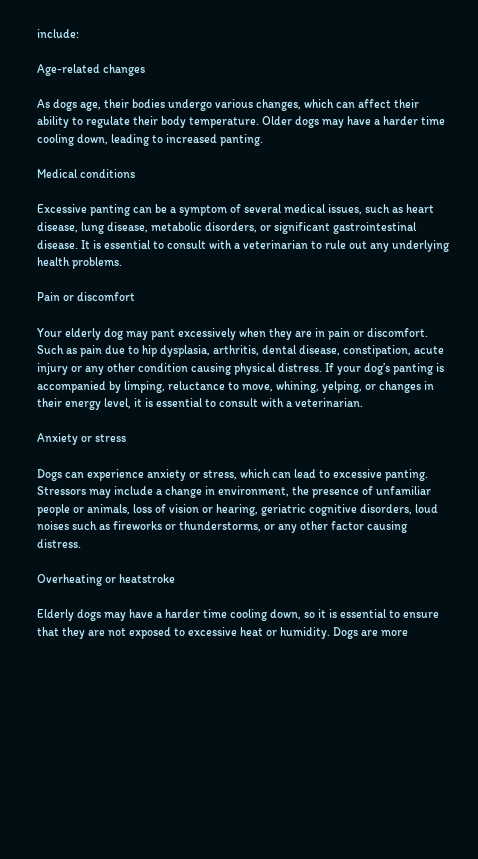include:

Age-related changes

As dogs age, their bodies undergo various changes, which can affect their ability to regulate their body temperature. Older dogs may have a harder time cooling down, leading to increased panting.

Medical conditions

Excessive panting can be a symptom of several medical issues, such as heart disease, lung disease, metabolic disorders, or significant gastrointestinal disease. It is essential to consult with a veterinarian to rule out any underlying health problems.

Pain or discomfort

Your elderly dog may pant excessively when they are in pain or discomfort. Such as pain due to hip dysplasia, arthritis, dental disease, constipation, acute injury or any other condition causing physical distress. If your dog’s panting is accompanied by limping, reluctance to move, whining, yelping, or changes in their energy level, it is essential to consult with a veterinarian.

Anxiety or stress

Dogs can experience anxiety or stress, which can lead to excessive panting. Stressors may include a change in environment, the presence of unfamiliar people or animals, loss of vision or hearing, geriatric cognitive disorders, loud noises such as fireworks or thunderstorms, or any other factor causing distress.

Overheating or heatstroke

Elderly dogs may have a harder time cooling down, so it is essential to ensure that they are not exposed to excessive heat or humidity. Dogs are more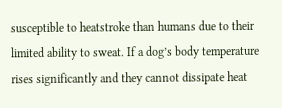susceptible to heatstroke than humans due to their limited ability to sweat. If a dog’s body temperature rises significantly and they cannot dissipate heat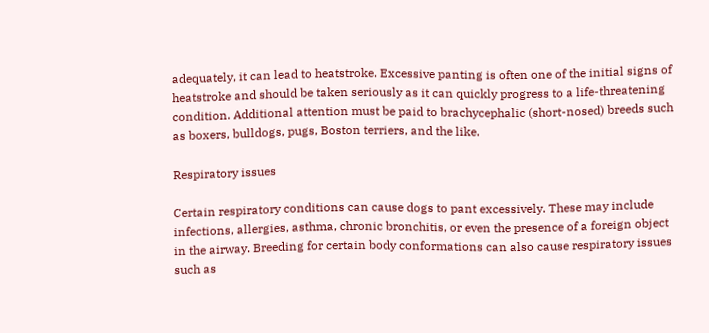adequately, it can lead to heatstroke. Excessive panting is often one of the initial signs of heatstroke and should be taken seriously as it can quickly progress to a life-threatening condition. Additional attention must be paid to brachycephalic (short-nosed) breeds such as boxers, bulldogs, pugs, Boston terriers, and the like.

Respiratory issues

Certain respiratory conditions can cause dogs to pant excessively. These may include infections, allergies, asthma, chronic bronchitis, or even the presence of a foreign object in the airway. Breeding for certain body conformations can also cause respiratory issues such as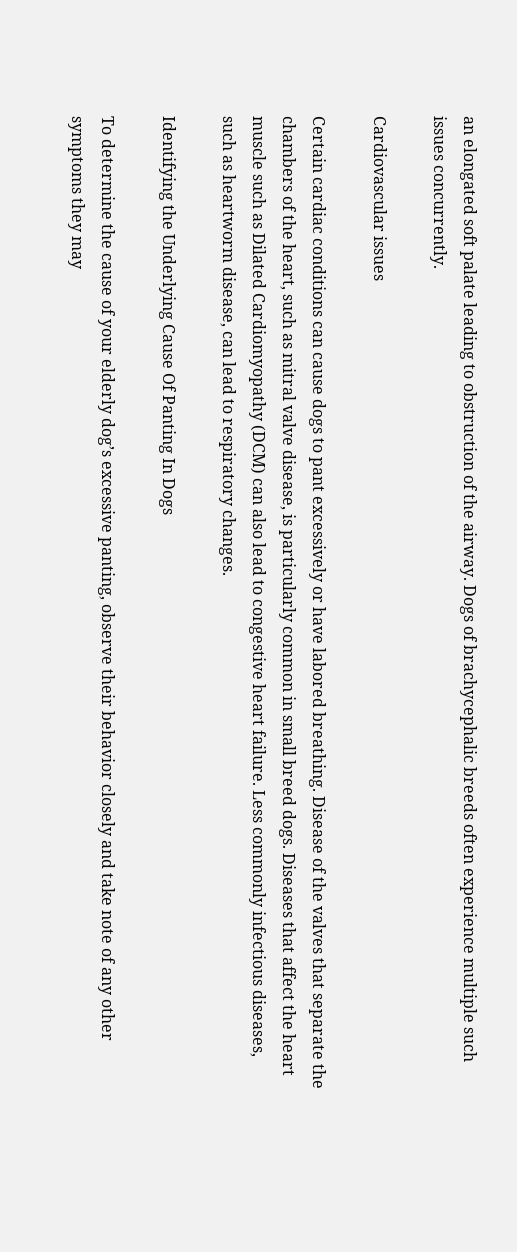an elongated soft palate leading to obstruction of the airway. Dogs of brachycephalic breeds often experience multiple such issues concurrently.

Cardiovascular issues

Certain cardiac conditions can cause dogs to pant excessively or have labored breathing. Disease of the valves that separate the chambers of the heart, such as mitral valve disease, is particularly common in small breed dogs. Diseases that affect the heart muscle such as Dilated Cardiomyopathy (DCM) can also lead to congestive heart failure. Less commonly infectious diseases, such as heartworm disease, can lead to respiratory changes.

Identifying the Underlying Cause Of Panting In Dogs

To determine the cause of your elderly dog’s excessive panting, observe their behavior closely and take note of any other symptoms they may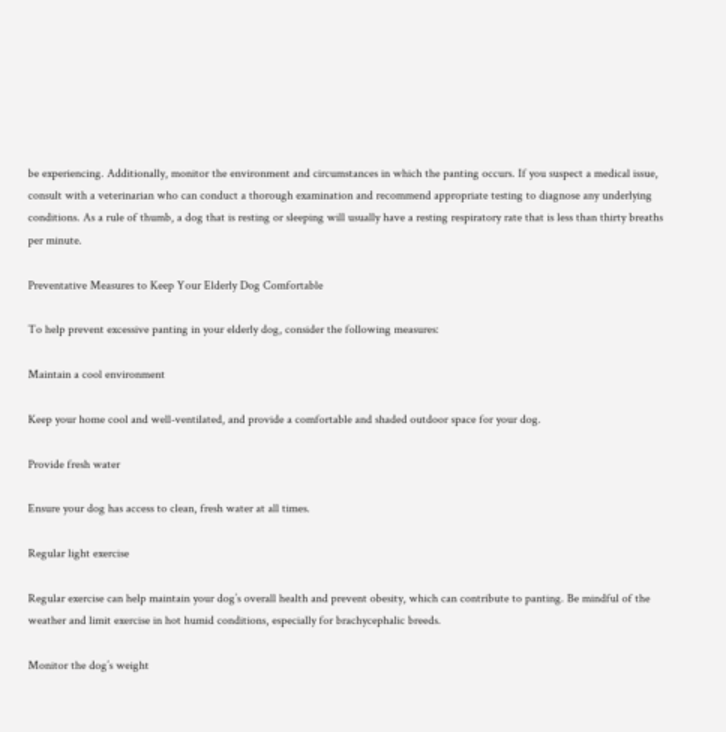be experiencing. Additionally, monitor the environment and circumstances in which the panting occurs. If you suspect a medical issue, consult with a veterinarian who can conduct a thorough examination and recommend appropriate testing to diagnose any underlying conditions. As a rule of thumb, a dog that is resting or sleeping will usually have a resting respiratory rate that is less than thirty breaths per minute.

Preventative Measures to Keep Your Elderly Dog Comfortable

To help prevent excessive panting in your elderly dog, consider the following measures:

Maintain a cool environment

Keep your home cool and well-ventilated, and provide a comfortable and shaded outdoor space for your dog.

Provide fresh water

Ensure your dog has access to clean, fresh water at all times.

Regular light exercise

Regular exercise can help maintain your dog’s overall health and prevent obesity, which can contribute to panting. Be mindful of the weather and limit exercise in hot humid conditions, especially for brachycephalic breeds.

Monitor the dog’s weight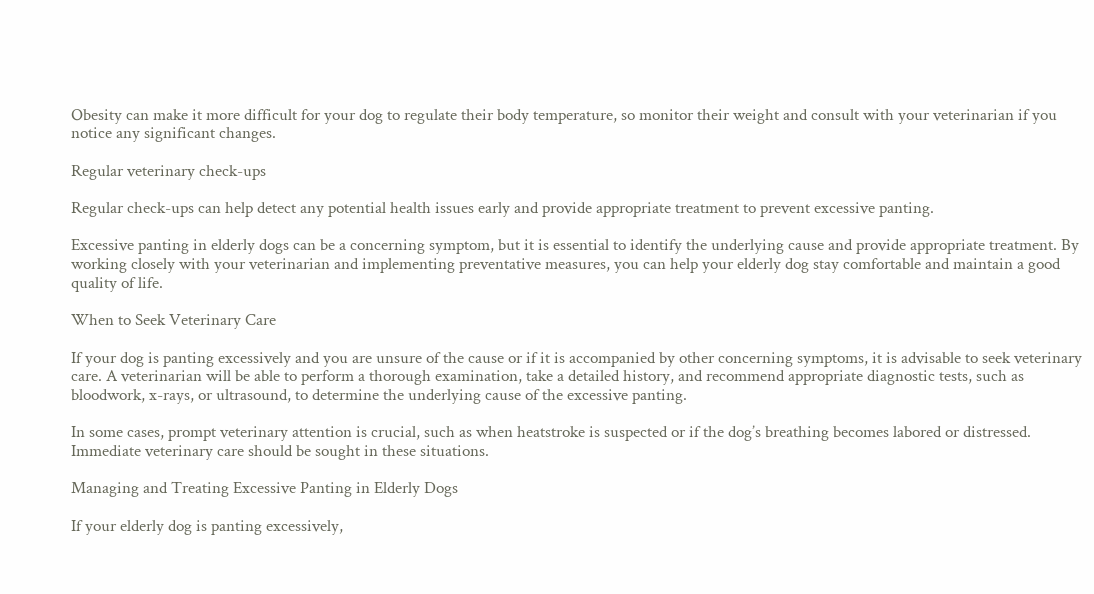Obesity can make it more difficult for your dog to regulate their body temperature, so monitor their weight and consult with your veterinarian if you notice any significant changes.

Regular veterinary check-ups

Regular check-ups can help detect any potential health issues early and provide appropriate treatment to prevent excessive panting.

Excessive panting in elderly dogs can be a concerning symptom, but it is essential to identify the underlying cause and provide appropriate treatment. By working closely with your veterinarian and implementing preventative measures, you can help your elderly dog stay comfortable and maintain a good quality of life.

When to Seek Veterinary Care

If your dog is panting excessively and you are unsure of the cause or if it is accompanied by other concerning symptoms, it is advisable to seek veterinary care. A veterinarian will be able to perform a thorough examination, take a detailed history, and recommend appropriate diagnostic tests, such as bloodwork, x-rays, or ultrasound, to determine the underlying cause of the excessive panting.

In some cases, prompt veterinary attention is crucial, such as when heatstroke is suspected or if the dog’s breathing becomes labored or distressed. Immediate veterinary care should be sought in these situations.

Managing and Treating Excessive Panting in Elderly Dogs

If your elderly dog is panting excessively,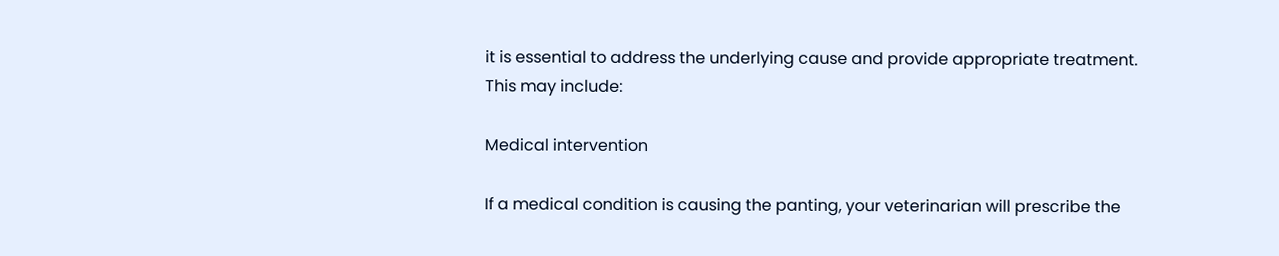it is essential to address the underlying cause and provide appropriate treatment. This may include:

Medical intervention

If a medical condition is causing the panting, your veterinarian will prescribe the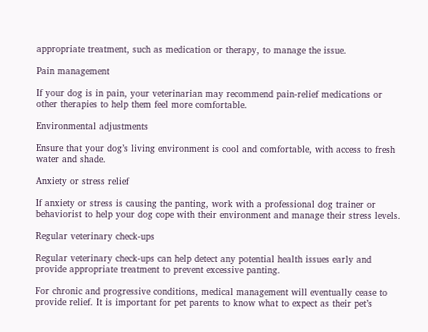appropriate treatment, such as medication or therapy, to manage the issue.

Pain management

If your dog is in pain, your veterinarian may recommend pain-relief medications or other therapies to help them feel more comfortable.

Environmental adjustments

Ensure that your dog’s living environment is cool and comfortable, with access to fresh water and shade.

Anxiety or stress relief

If anxiety or stress is causing the panting, work with a professional dog trainer or behaviorist to help your dog cope with their environment and manage their stress levels.

Regular veterinary check-ups

Regular veterinary check-ups can help detect any potential health issues early and provide appropriate treatment to prevent excessive panting.

For chronic and progressive conditions, medical management will eventually cease to provide relief. It is important for pet parents to know what to expect as their pet’s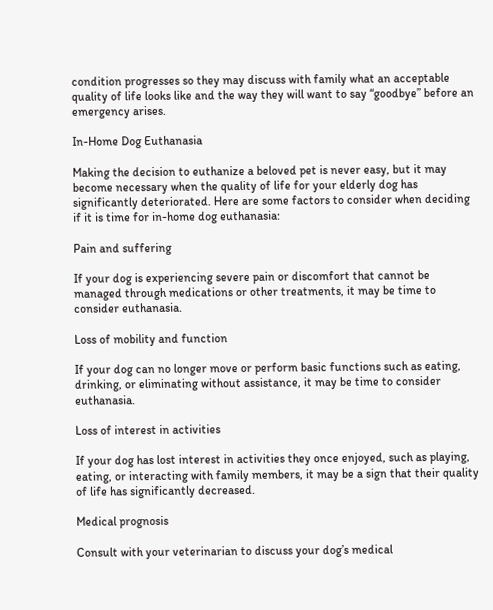condition progresses so they may discuss with family what an acceptable quality of life looks like and the way they will want to say “goodbye” before an emergency arises.

In-Home Dog Euthanasia

Making the decision to euthanize a beloved pet is never easy, but it may become necessary when the quality of life for your elderly dog has significantly deteriorated. Here are some factors to consider when deciding if it is time for in-home dog euthanasia:

Pain and suffering

If your dog is experiencing severe pain or discomfort that cannot be managed through medications or other treatments, it may be time to consider euthanasia.

Loss of mobility and function

If your dog can no longer move or perform basic functions such as eating, drinking, or eliminating without assistance, it may be time to consider euthanasia.

Loss of interest in activities

If your dog has lost interest in activities they once enjoyed, such as playing, eating, or interacting with family members, it may be a sign that their quality of life has significantly decreased.

Medical prognosis

Consult with your veterinarian to discuss your dog’s medical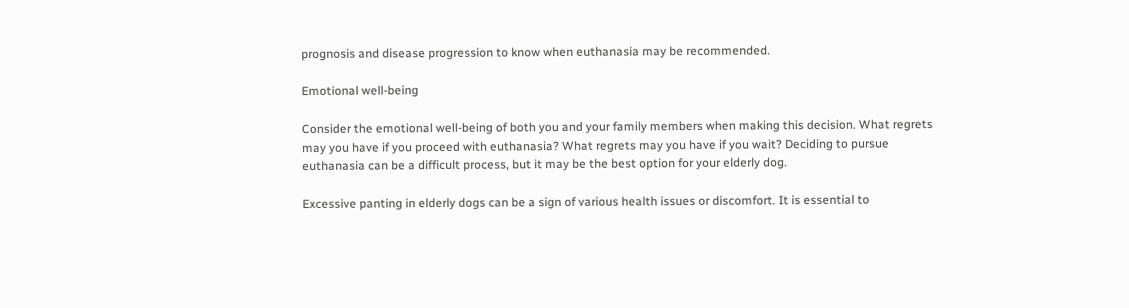prognosis and disease progression to know when euthanasia may be recommended.

Emotional well-being

Consider the emotional well-being of both you and your family members when making this decision. What regrets may you have if you proceed with euthanasia? What regrets may you have if you wait? Deciding to pursue euthanasia can be a difficult process, but it may be the best option for your elderly dog.

Excessive panting in elderly dogs can be a sign of various health issues or discomfort. It is essential to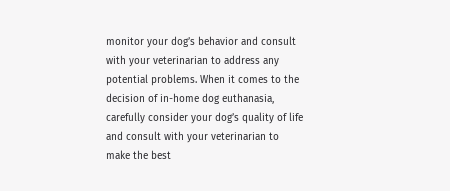monitor your dog’s behavior and consult with your veterinarian to address any potential problems. When it comes to the decision of in-home dog euthanasia, carefully consider your dog’s quality of life and consult with your veterinarian to make the best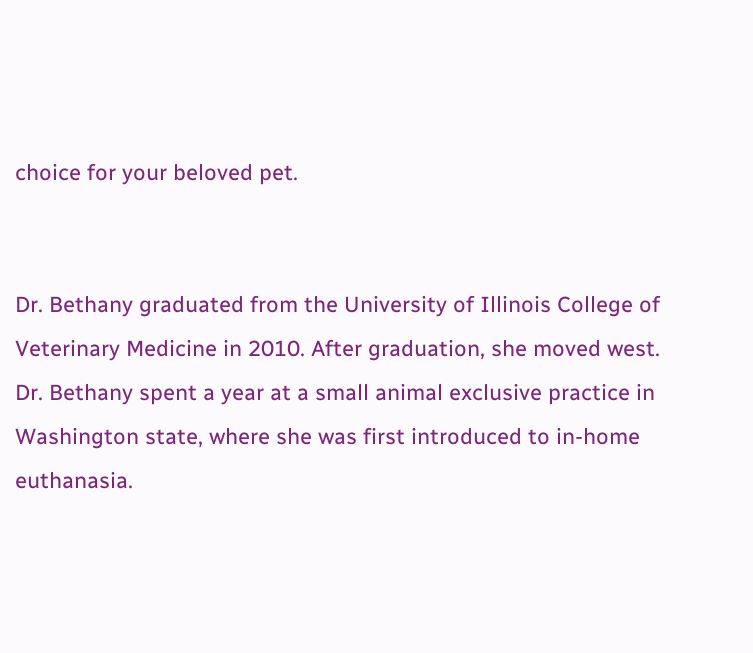choice for your beloved pet.


Dr. Bethany graduated from the University of Illinois College of Veterinary Medicine in 2010. After graduation, she moved west. Dr. Bethany spent a year at a small animal exclusive practice in Washington state, where she was first introduced to in-home euthanasia.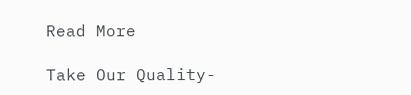Read More

Take Our Quality-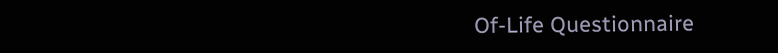Of-Life Questionnaire